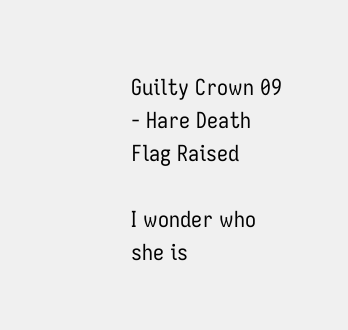Guilty Crown 09 - Hare Death Flag Raised

I wonder who she is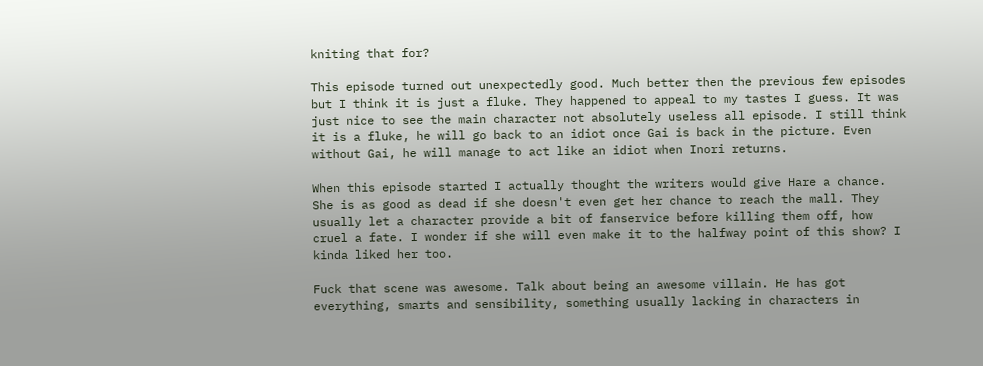kniting that for?

This episode turned out unexpectedly good. Much better then the previous few episodes but I think it is just a fluke. They happened to appeal to my tastes I guess. It was just nice to see the main character not absolutely useless all episode. I still think it is a fluke, he will go back to an idiot once Gai is back in the picture. Even without Gai, he will manage to act like an idiot when Inori returns.

When this episode started I actually thought the writers would give Hare a chance. She is as good as dead if she doesn't even get her chance to reach the mall. They usually let a character provide a bit of fanservice before killing them off, how cruel a fate. I wonder if she will even make it to the halfway point of this show? I kinda liked her too.

Fuck that scene was awesome. Talk about being an awesome villain. He has got everything, smarts and sensibility, something usually lacking in characters in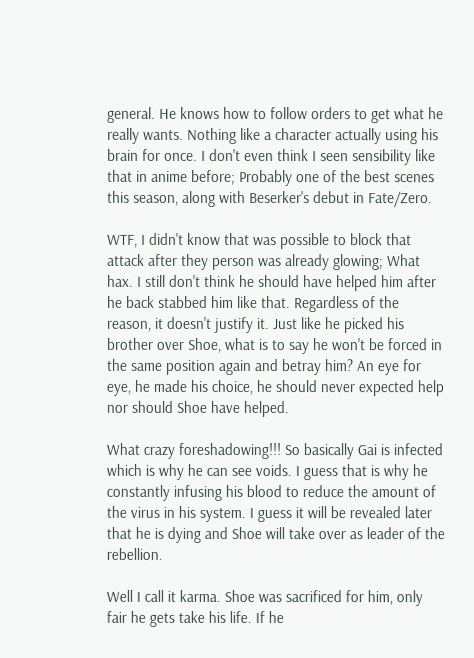general. He knows how to follow orders to get what he really wants. Nothing like a character actually using his brain for once. I don't even think I seen sensibility like that in anime before; Probably one of the best scenes this season, along with Beserker's debut in Fate/Zero.

WTF, I didn't know that was possible to block that attack after they person was already glowing; What hax. I still don't think he should have helped him after he back stabbed him like that. Regardless of the reason, it doesn't justify it. Just like he picked his brother over Shoe, what is to say he won't be forced in the same position again and betray him? An eye for eye, he made his choice, he should never expected help nor should Shoe have helped.

What crazy foreshadowing!!! So basically Gai is infected which is why he can see voids. I guess that is why he constantly infusing his blood to reduce the amount of the virus in his system. I guess it will be revealed later that he is dying and Shoe will take over as leader of the rebellion.

Well I call it karma. Shoe was sacrificed for him, only fair he gets take his life. If he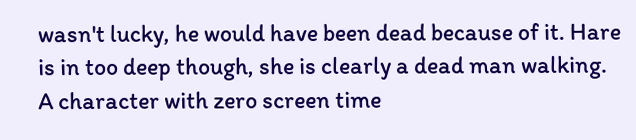wasn't lucky, he would have been dead because of it. Hare is in too deep though, she is clearly a dead man walking. A character with zero screen time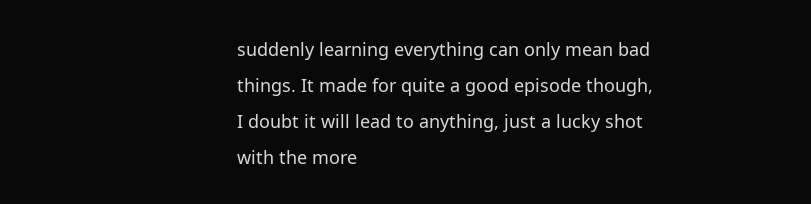suddenly learning everything can only mean bad things. It made for quite a good episode though, I doubt it will lead to anything, just a lucky shot with the more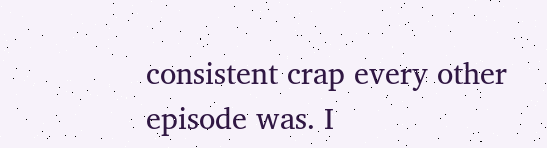consistent crap every other episode was. I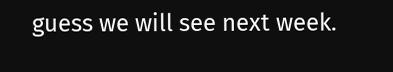guess we will see next week.